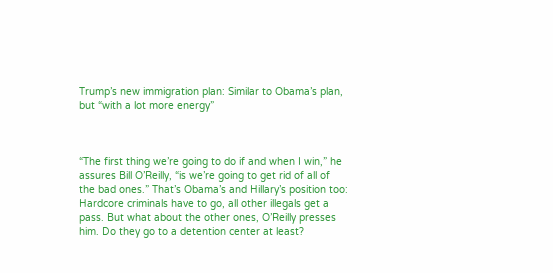Trump’s new immigration plan: Similar to Obama’s plan, but “with a lot more energy”



“The first thing we’re going to do if and when I win,” he assures Bill O’Reilly, “is we’re going to get rid of all of the bad ones.” That’s Obama’s and Hillary’s position too: Hardcore criminals have to go, all other illegals get a pass. But what about the other ones, O’Reilly presses him. Do they go to a detention center at least?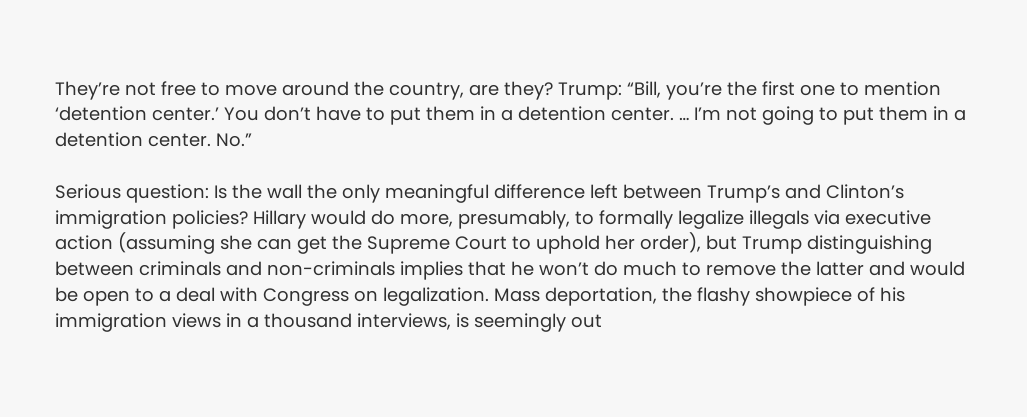They’re not free to move around the country, are they? Trump: “Bill, you’re the first one to mention ‘detention center.’ You don’t have to put them in a detention center. … I’m not going to put them in a detention center. No.”

Serious question: Is the wall the only meaningful difference left between Trump’s and Clinton’s immigration policies? Hillary would do more, presumably, to formally legalize illegals via executive action (assuming she can get the Supreme Court to uphold her order), but Trump distinguishing between criminals and non-criminals implies that he won’t do much to remove the latter and would be open to a deal with Congress on legalization. Mass deportation, the flashy showpiece of his immigration views in a thousand interviews, is seemingly out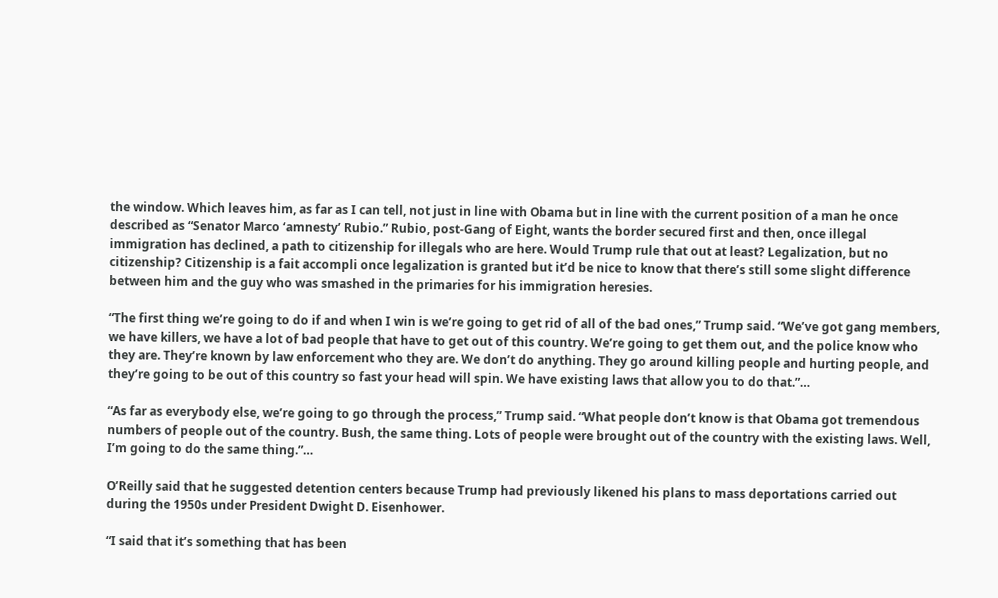the window. Which leaves him, as far as I can tell, not just in line with Obama but in line with the current position of a man he once described as “Senator Marco ‘amnesty’ Rubio.” Rubio, post-Gang of Eight, wants the border secured first and then, once illegal immigration has declined, a path to citizenship for illegals who are here. Would Trump rule that out at least? Legalization, but no citizenship? Citizenship is a fait accompli once legalization is granted but it’d be nice to know that there’s still some slight difference between him and the guy who was smashed in the primaries for his immigration heresies.

“The first thing we’re going to do if and when I win is we’re going to get rid of all of the bad ones,” Trump said. “We’ve got gang members, we have killers, we have a lot of bad people that have to get out of this country. We’re going to get them out, and the police know who they are. They’re known by law enforcement who they are. We don’t do anything. They go around killing people and hurting people, and they’re going to be out of this country so fast your head will spin. We have existing laws that allow you to do that.”…

“As far as everybody else, we’re going to go through the process,” Trump said. “What people don’t know is that Obama got tremendous numbers of people out of the country. Bush, the same thing. Lots of people were brought out of the country with the existing laws. Well, I’m going to do the same thing.”…

O’Reilly said that he suggested detention centers because Trump had previously likened his plans to mass deportations carried out during the 1950s under President Dwight D. Eisenhower.

“I said that it’s something that has been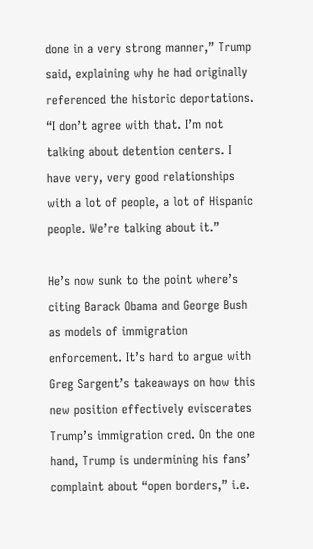done in a very strong manner,” Trump said, explaining why he had originally referenced the historic deportations. “I don’t agree with that. I’m not talking about detention centers. I have very, very good relationships with a lot of people, a lot of Hispanic people. We’re talking about it.”

He’s now sunk to the point where’s citing Barack Obama and George Bush as models of immigration enforcement. It’s hard to argue with Greg Sargent’s takeaways on how this new position effectively eviscerates Trump’s immigration cred. On the one hand, Trump is undermining his fans’ complaint about “open borders,” i.e.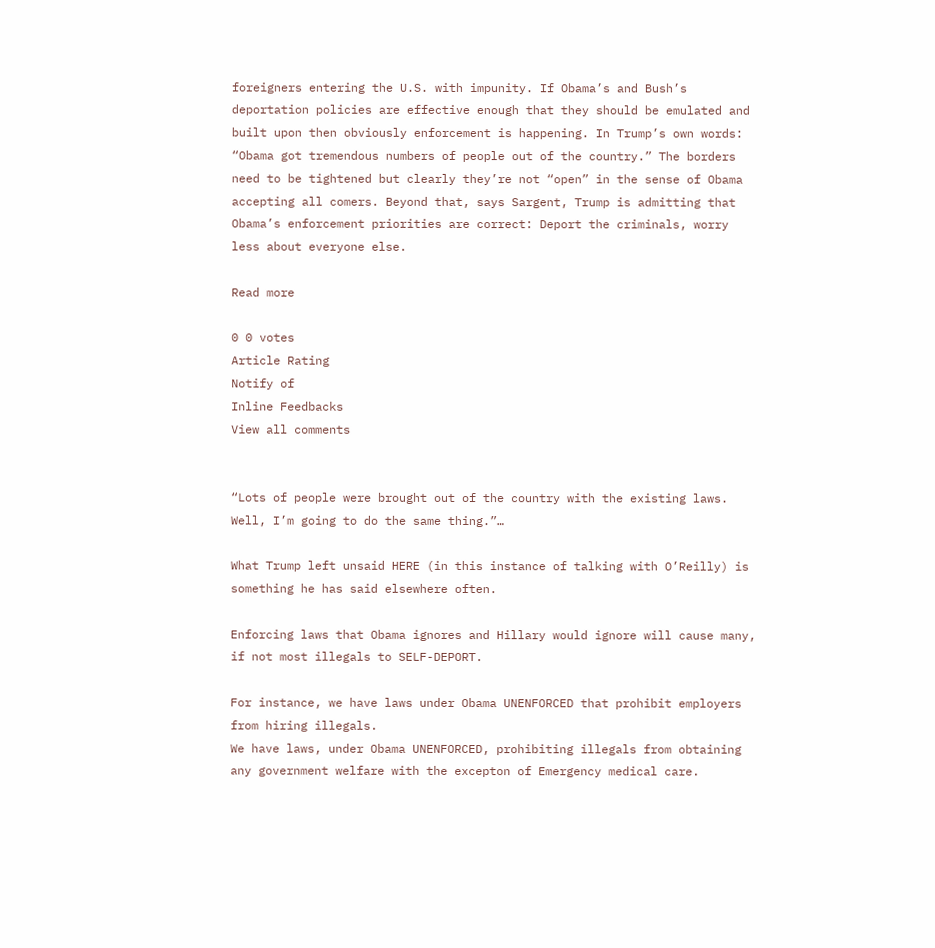foreigners entering the U.S. with impunity. If Obama’s and Bush’s deportation policies are effective enough that they should be emulated and built upon then obviously enforcement is happening. In Trump’s own words: “Obama got tremendous numbers of people out of the country.” The borders need to be tightened but clearly they’re not “open” in the sense of Obama accepting all comers. Beyond that, says Sargent, Trump is admitting that Obama’s enforcement priorities are correct: Deport the criminals, worry less about everyone else.

Read more

0 0 votes
Article Rating
Notify of
Inline Feedbacks
View all comments


“Lots of people were brought out of the country with the existing laws. Well, I’m going to do the same thing.”…

What Trump left unsaid HERE (in this instance of talking with O’Reilly) is something he has said elsewhere often.

Enforcing laws that Obama ignores and Hillary would ignore will cause many, if not most illegals to SELF-DEPORT.

For instance, we have laws under Obama UNENFORCED that prohibit employers from hiring illegals.
We have laws, under Obama UNENFORCED, prohibiting illegals from obtaining any government welfare with the excepton of Emergency medical care.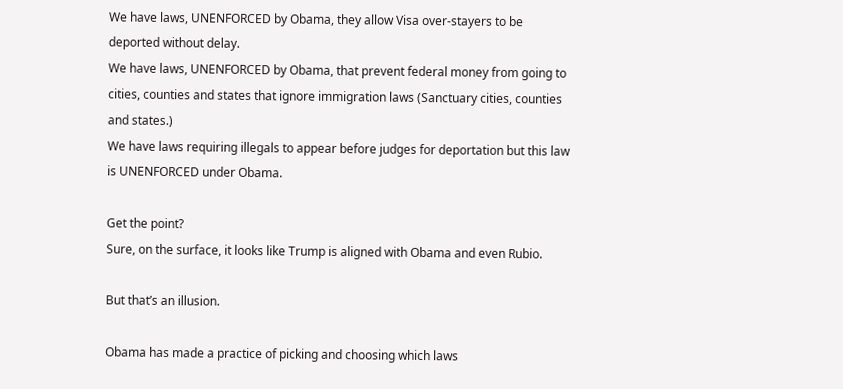We have laws, UNENFORCED by Obama, they allow Visa over-stayers to be deported without delay.
We have laws, UNENFORCED by Obama, that prevent federal money from going to cities, counties and states that ignore immigration laws (Sanctuary cities, counties and states.)
We have laws requiring illegals to appear before judges for deportation but this law is UNENFORCED under Obama.

Get the point?
Sure, on the surface, it looks like Trump is aligned with Obama and even Rubio.

But that’s an illusion.

Obama has made a practice of picking and choosing which laws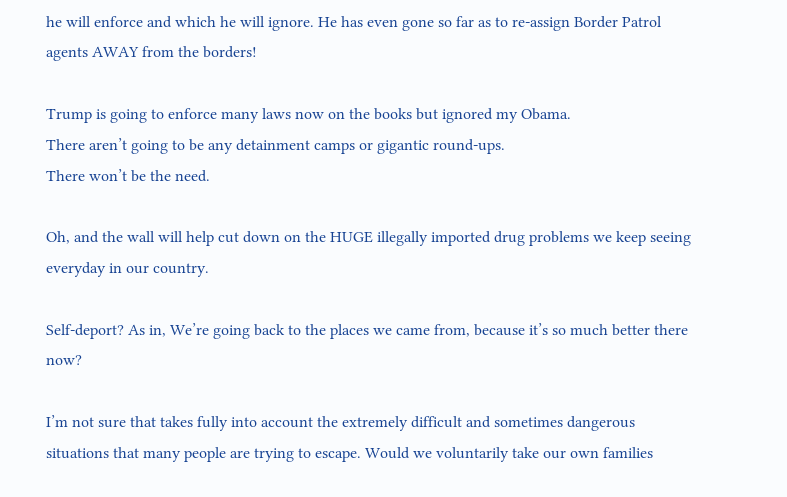he will enforce and which he will ignore. He has even gone so far as to re-assign Border Patrol agents AWAY from the borders!

Trump is going to enforce many laws now on the books but ignored my Obama.
There aren’t going to be any detainment camps or gigantic round-ups.
There won’t be the need.

Oh, and the wall will help cut down on the HUGE illegally imported drug problems we keep seeing everyday in our country.

Self-deport? As in, We’re going back to the places we came from, because it’s so much better there now?

I’m not sure that takes fully into account the extremely difficult and sometimes dangerous situations that many people are trying to escape. Would we voluntarily take our own families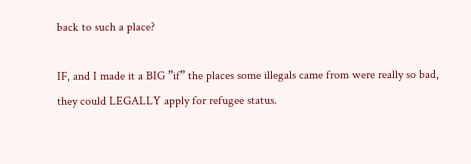back to such a place?

IF, and I made it a BIG ”if” the places some illegals came from were really so bad, they could LEGALLY apply for refugee status.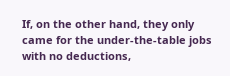If, on the other hand, they only came for the under-the-table jobs with no deductions,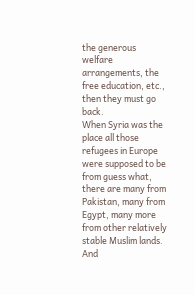the generous welfare arrangements, the free education, etc., then they must go back.
When Syria was the place all those refugees in Europe were supposed to be from guess what, there are many from Pakistan, many from Egypt, many more from other relatively stable Muslim lands.
And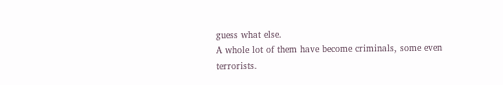guess what else.
A whole lot of them have become criminals, some even terrorists.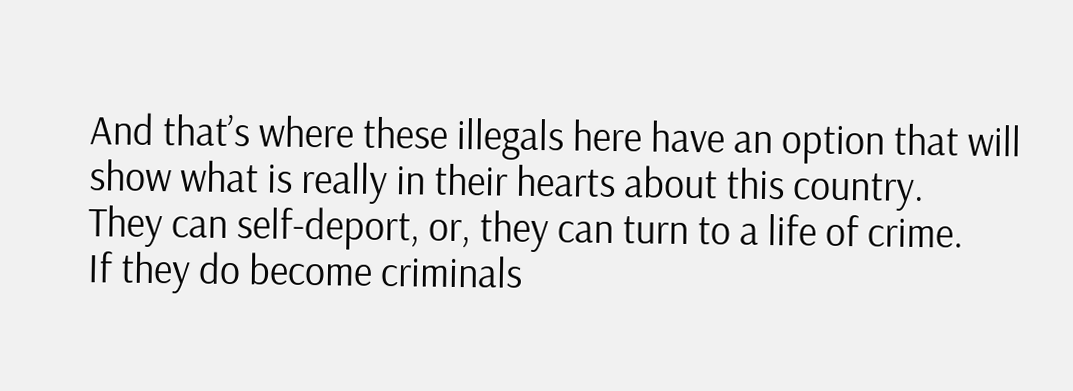And that’s where these illegals here have an option that will show what is really in their hearts about this country.
They can self-deport, or, they can turn to a life of crime.
If they do become criminals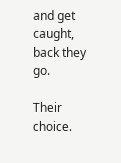and get caught, back they go.

Their choice.